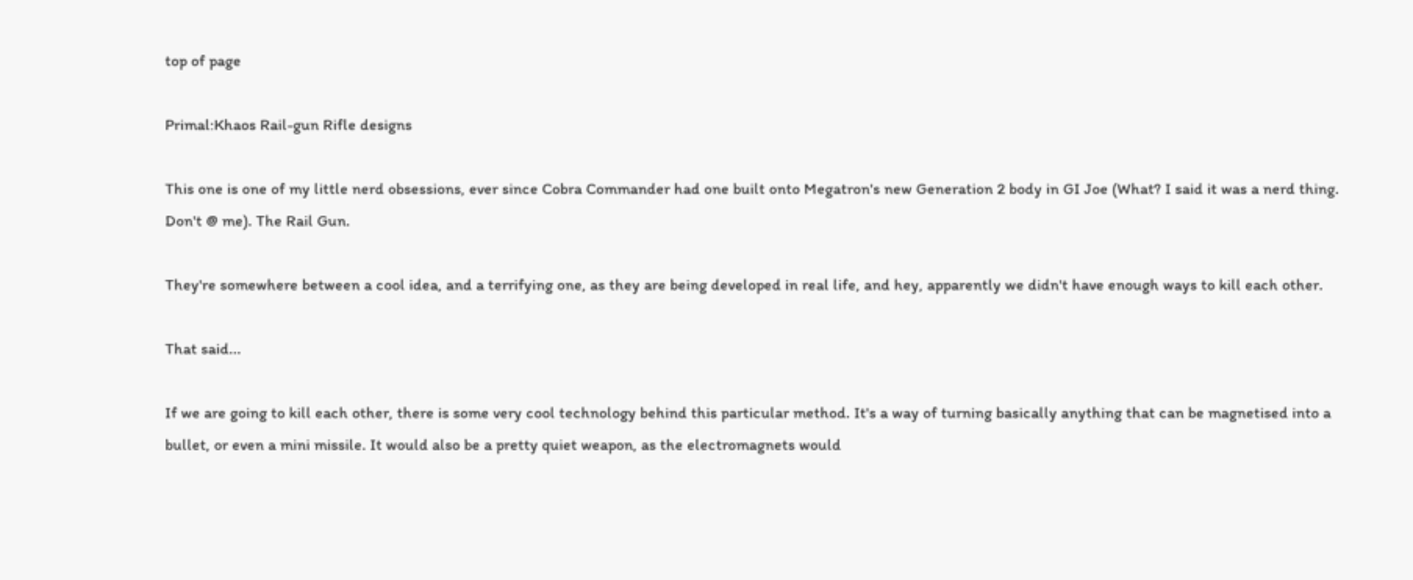top of page

Primal:Khaos Rail-gun Rifle designs

This one is one of my little nerd obsessions, ever since Cobra Commander had one built onto Megatron's new Generation 2 body in GI Joe (What? I said it was a nerd thing. Don't @ me). The Rail Gun.

They're somewhere between a cool idea, and a terrifying one, as they are being developed in real life, and hey, apparently we didn't have enough ways to kill each other.

That said...

If we are going to kill each other, there is some very cool technology behind this particular method. It's a way of turning basically anything that can be magnetised into a bullet, or even a mini missile. It would also be a pretty quiet weapon, as the electromagnets would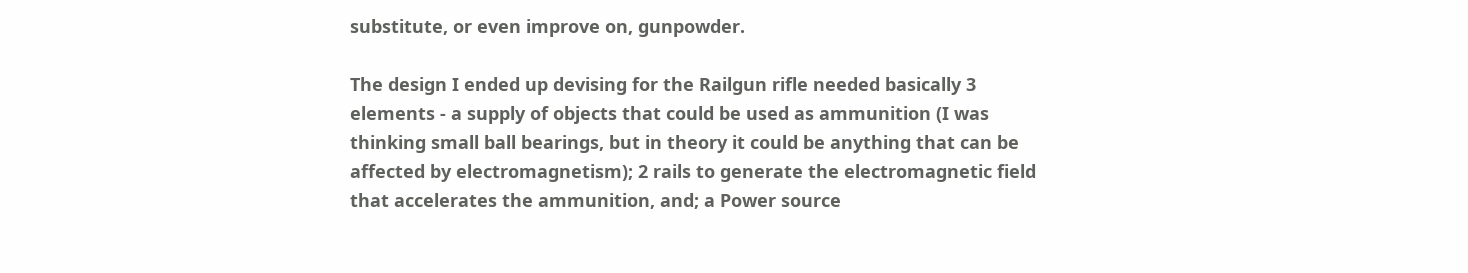substitute, or even improve on, gunpowder.

The design I ended up devising for the Railgun rifle needed basically 3 elements - a supply of objects that could be used as ammunition (I was thinking small ball bearings, but in theory it could be anything that can be affected by electromagnetism); 2 rails to generate the electromagnetic field that accelerates the ammunition, and; a Power source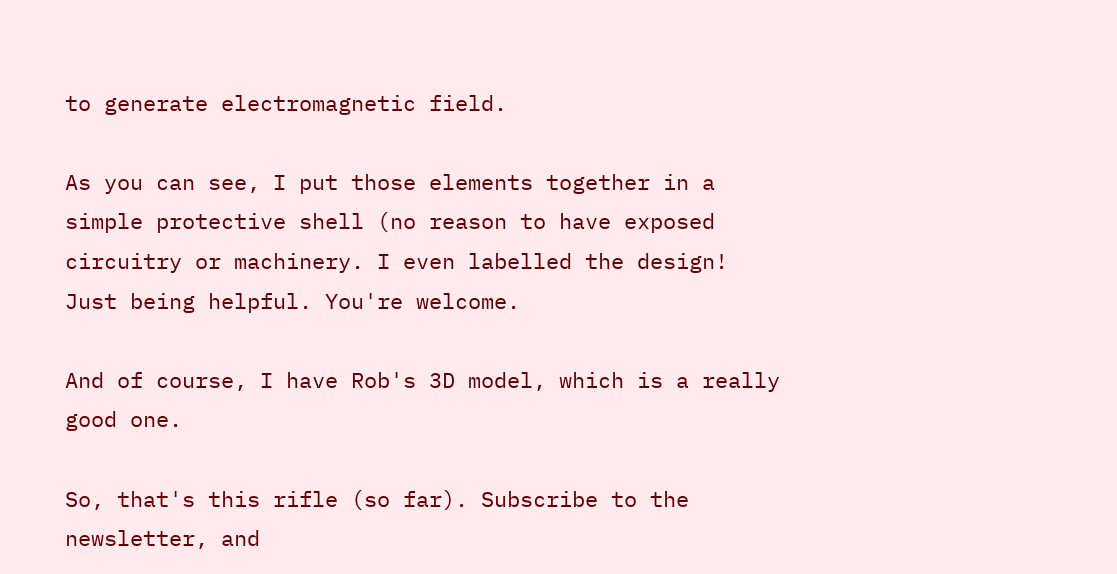to generate electromagnetic field.

As you can see, I put those elements together in a simple protective shell (no reason to have exposed circuitry or machinery. I even labelled the design! Just being helpful. You're welcome.

And of course, I have Rob's 3D model, which is a really good one.

So, that's this rifle (so far). Subscribe to the newsletter, and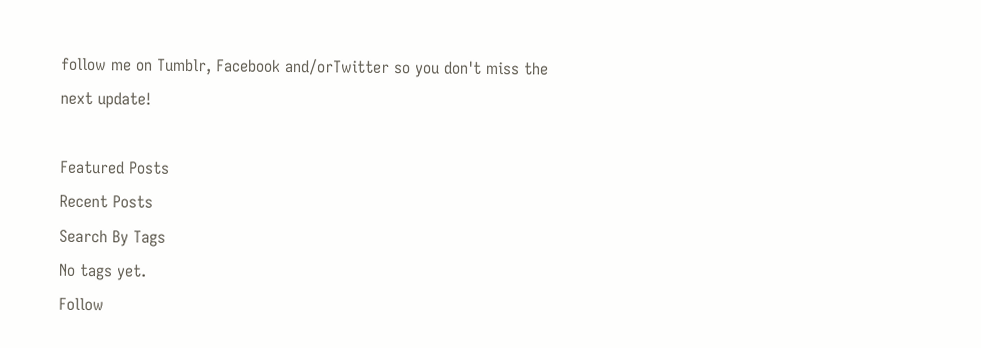follow me on Tumblr, Facebook and/orTwitter so you don't miss the next update!

Featured Posts
Recent Posts
Search By Tags
No tags yet.
Follow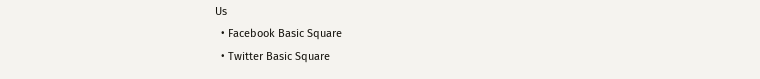Us
  • Facebook Basic Square
  • Twitter Basic Square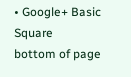• Google+ Basic Square
bottom of page